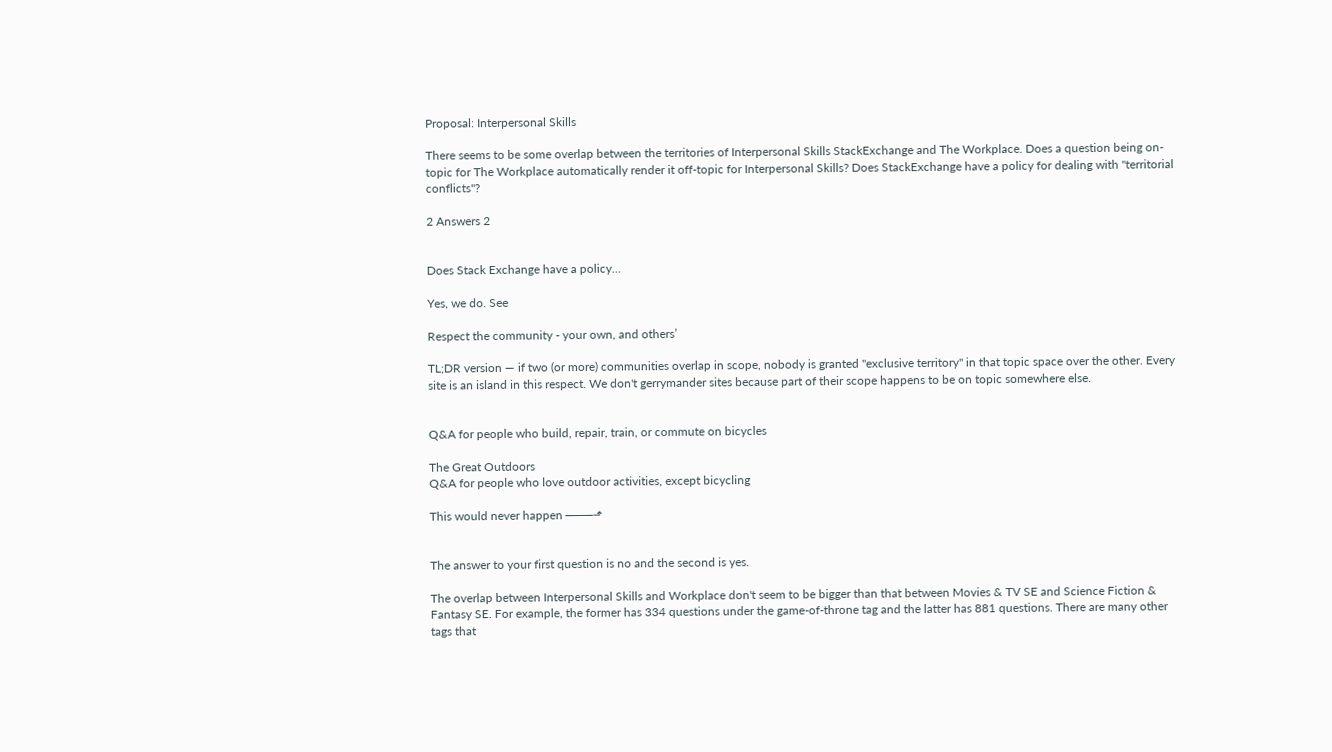Proposal: Interpersonal Skills

There seems to be some overlap between the territories of Interpersonal Skills StackExchange and The Workplace. Does a question being on-topic for The Workplace automatically render it off-topic for Interpersonal Skills? Does StackExchange have a policy for dealing with "territorial conflicts"?

2 Answers 2


Does Stack Exchange have a policy…

Yes, we do. See

Respect the community - your own, and others’

TL;DR version — if two (or more) communities overlap in scope, nobody is granted "exclusive territory" in that topic space over the other. Every site is an island in this respect. We don't gerrymander sites because part of their scope happens to be on topic somewhere else.


Q&A for people who build, repair, train, or commute on bicycles

The Great Outdoors
Q&A for people who love outdoor activities, except bicycling

This would never happen ───⬏


The answer to your first question is no and the second is yes.

The overlap between Interpersonal Skills and Workplace don't seem to be bigger than that between Movies & TV SE and Science Fiction & Fantasy SE. For example, the former has 334 questions under the game-of-throne tag and the latter has 881 questions. There are many other tags that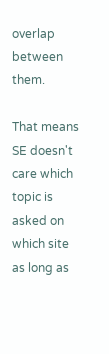overlap between them.

That means SE doesn't care which topic is asked on which site as long as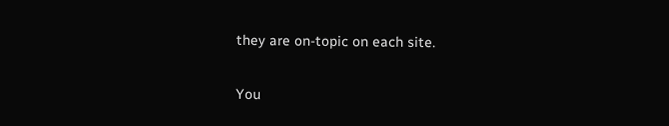they are on-topic on each site.

You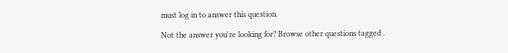must log in to answer this question.

Not the answer you're looking for? Browse other questions tagged .